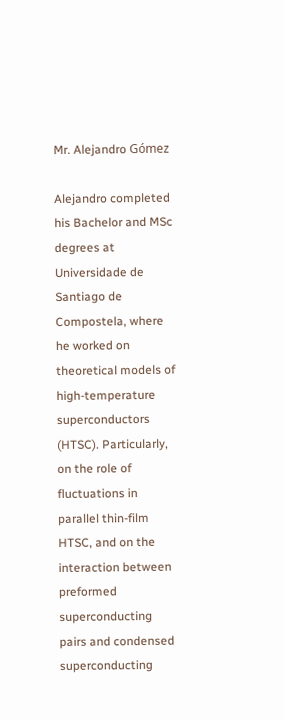Mr. Alejandro Gómez

Alejandro completed his Bachelor and MSc degrees at Universidade de Santiago de Compostela, where he worked on theoretical models of high-temperature superconductors (HTSC). Particularly, on the role of fluctuations in parallel thin-film HTSC, and on the interaction between preformed superconducting pairs and condensed superconducting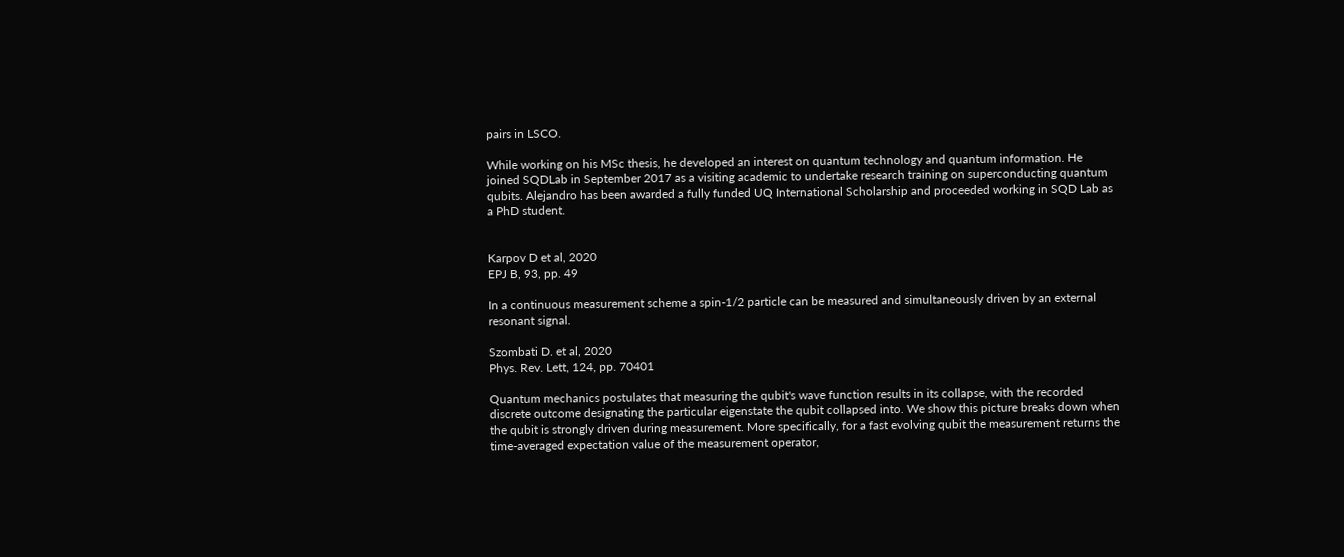pairs in LSCO.

While working on his MSc thesis, he developed an interest on quantum technology and quantum information. He joined SQDLab in September 2017 as a visiting academic to undertake research training on superconducting quantum qubits. Alejandro has been awarded a fully funded UQ International Scholarship and proceeded working in SQD Lab as a PhD student.


Karpov D et al, 2020
EPJ B, 93, pp. 49

In a continuous measurement scheme a spin-1/2 particle can be measured and simultaneously driven by an external resonant signal.

Szombati D. et al, 2020
Phys. Rev. Lett, 124, pp. 70401

Quantum mechanics postulates that measuring the qubit's wave function results in its collapse, with the recorded discrete outcome designating the particular eigenstate the qubit collapsed into. We show this picture breaks down when the qubit is strongly driven during measurement. More specifically, for a fast evolving qubit the measurement returns the time-averaged expectation value of the measurement operator,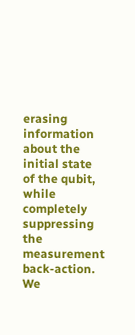erasing information about the initial state of the qubit, while completely suppressing the measurement back-action. We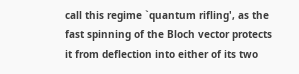call this regime `quantum rifling', as the fast spinning of the Bloch vector protects it from deflection into either of its two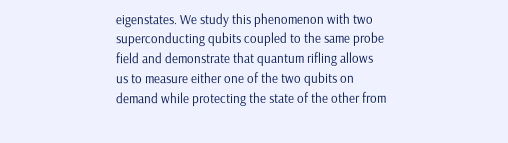eigenstates. We study this phenomenon with two superconducting qubits coupled to the same probe field and demonstrate that quantum rifling allows us to measure either one of the two qubits on demand while protecting the state of the other from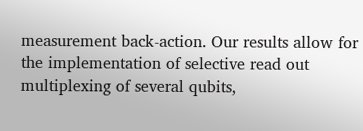measurement back-action. Our results allow for the implementation of selective read out multiplexing of several qubits,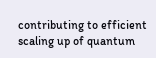contributing to efficient scaling up of quantum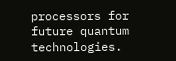processors for future quantum technologies.